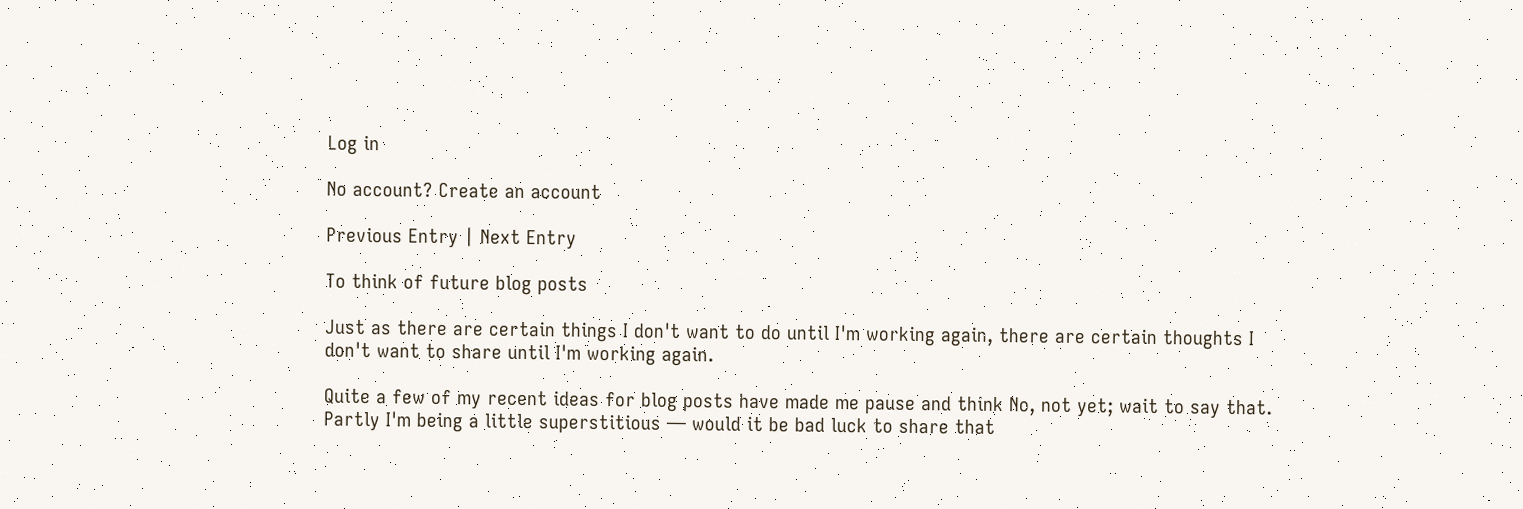Log in

No account? Create an account

Previous Entry | Next Entry

To think of future blog posts

Just as there are certain things I don't want to do until I'm working again, there are certain thoughts I don't want to share until I'm working again.

Quite a few of my recent ideas for blog posts have made me pause and think No, not yet; wait to say that. Partly I'm being a little superstitious — would it be bad luck to share that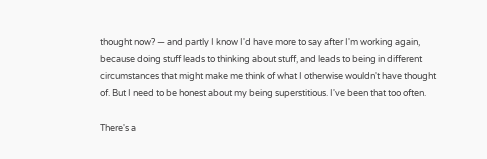thought now? — and partly I know I'd have more to say after I'm working again, because doing stuff leads to thinking about stuff, and leads to being in different circumstances that might make me think of what I otherwise wouldn't have thought of. But I need to be honest about my being superstitious. I've been that too often.

There's a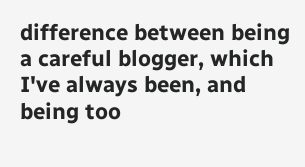difference between being a careful blogger, which I've always been, and being too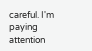careful. I'm paying attention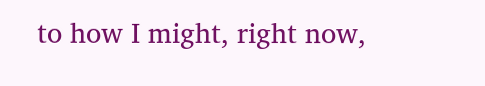to how I might, right now,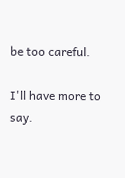be too careful.

I'll have more to say.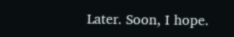Later. Soon, I hope.